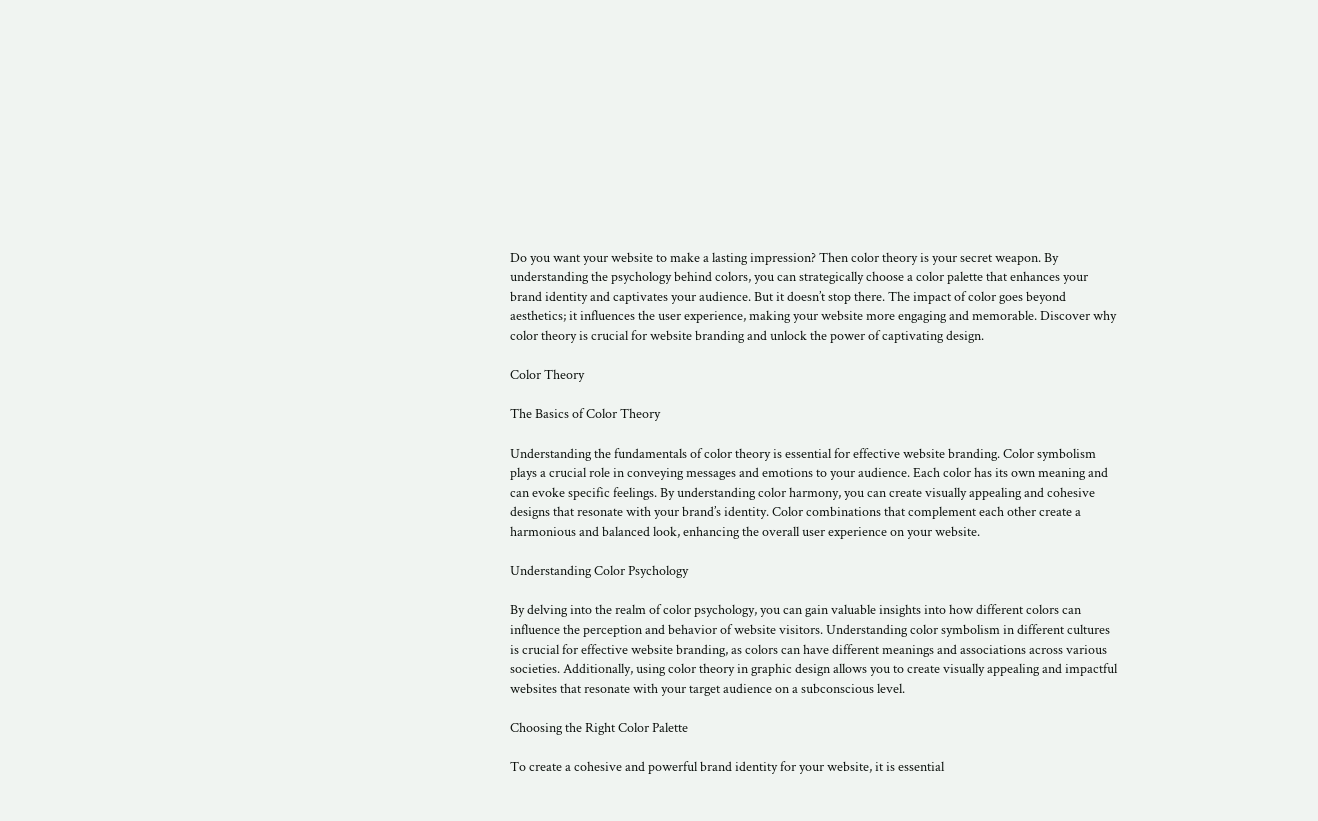Do you want your website to make a lasting impression? Then color theory is your secret weapon. By understanding the psychology behind colors, you can strategically choose a color palette that enhances your brand identity and captivates your audience. But it doesn’t stop there. The impact of color goes beyond aesthetics; it influences the user experience, making your website more engaging and memorable. Discover why color theory is crucial for website branding and unlock the power of captivating design.

Color Theory

The Basics of Color Theory

Understanding the fundamentals of color theory is essential for effective website branding. Color symbolism plays a crucial role in conveying messages and emotions to your audience. Each color has its own meaning and can evoke specific feelings. By understanding color harmony, you can create visually appealing and cohesive designs that resonate with your brand’s identity. Color combinations that complement each other create a harmonious and balanced look, enhancing the overall user experience on your website.

Understanding Color Psychology

By delving into the realm of color psychology, you can gain valuable insights into how different colors can influence the perception and behavior of website visitors. Understanding color symbolism in different cultures is crucial for effective website branding, as colors can have different meanings and associations across various societies. Additionally, using color theory in graphic design allows you to create visually appealing and impactful websites that resonate with your target audience on a subconscious level.

Choosing the Right Color Palette

To create a cohesive and powerful brand identity for your website, it is essential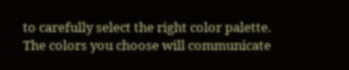to carefully select the right color palette. The colors you choose will communicate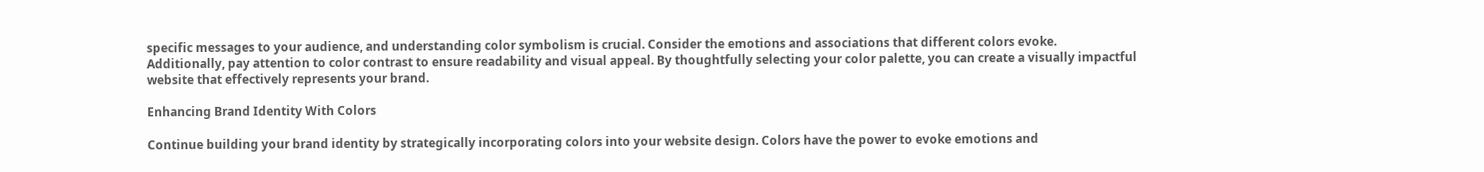specific messages to your audience, and understanding color symbolism is crucial. Consider the emotions and associations that different colors evoke. Additionally, pay attention to color contrast to ensure readability and visual appeal. By thoughtfully selecting your color palette, you can create a visually impactful website that effectively represents your brand.

Enhancing Brand Identity With Colors

Continue building your brand identity by strategically incorporating colors into your website design. Colors have the power to evoke emotions and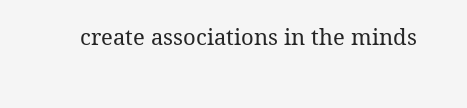create associations in the minds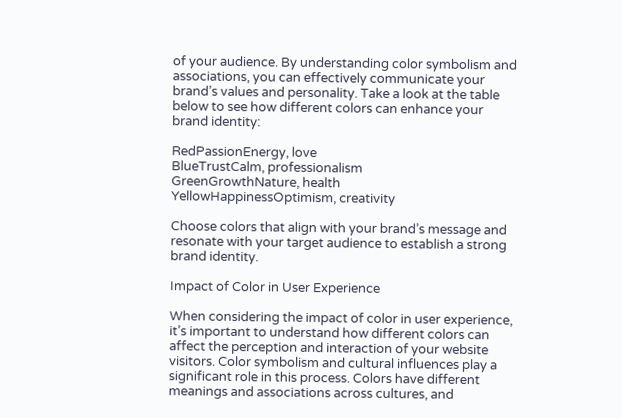of your audience. By understanding color symbolism and associations, you can effectively communicate your brand’s values and personality. Take a look at the table below to see how different colors can enhance your brand identity:

RedPassionEnergy, love
BlueTrustCalm, professionalism
GreenGrowthNature, health
YellowHappinessOptimism, creativity

Choose colors that align with your brand’s message and resonate with your target audience to establish a strong brand identity.

Impact of Color in User Experience

When considering the impact of color in user experience, it’s important to understand how different colors can affect the perception and interaction of your website visitors. Color symbolism and cultural influences play a significant role in this process. Colors have different meanings and associations across cultures, and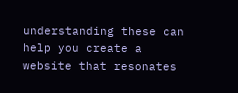understanding these can help you create a website that resonates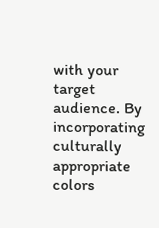with your target audience. By incorporating culturally appropriate colors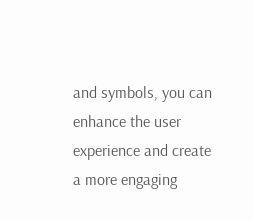and symbols, you can enhance the user experience and create a more engaging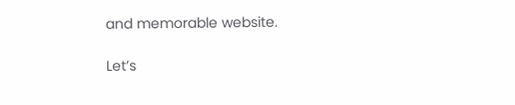and memorable website.

Let’s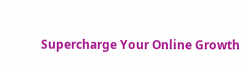Supercharge Your Online Growth